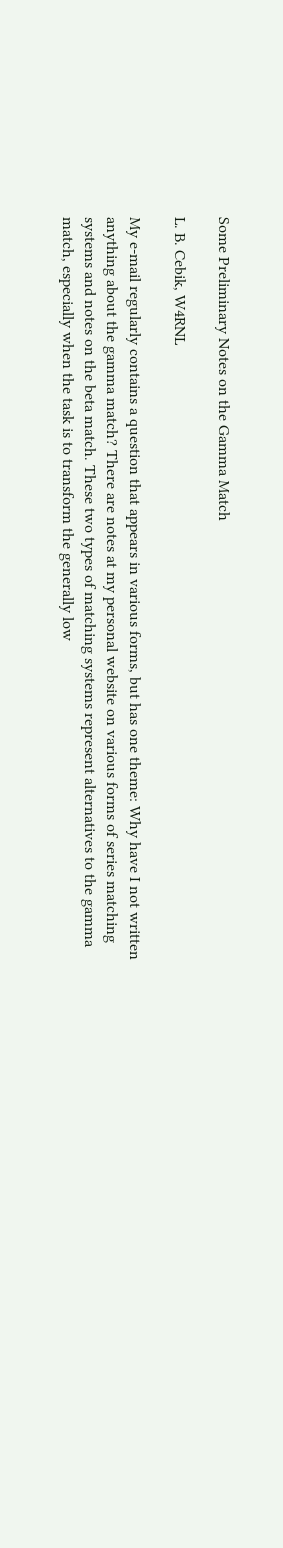Some Preliminary Notes on the Gamma Match

L. B. Cebik, W4RNL

My e-mail regularly contains a question that appears in various forms, but has one theme: Why have I not written anything about the gamma match? There are notes at my personal website on various forms of series matching systems and notes on the beta match. These two types of matching systems represent alternatives to the gamma match, especially when the task is to transform the generally low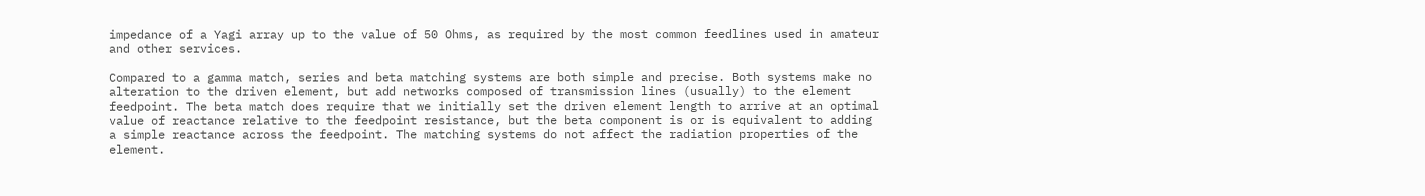impedance of a Yagi array up to the value of 50 Ohms, as required by the most common feedlines used in amateur and other services.

Compared to a gamma match, series and beta matching systems are both simple and precise. Both systems make no alteration to the driven element, but add networks composed of transmission lines (usually) to the element feedpoint. The beta match does require that we initially set the driven element length to arrive at an optimal value of reactance relative to the feedpoint resistance, but the beta component is or is equivalent to adding a simple reactance across the feedpoint. The matching systems do not affect the radiation properties of the element.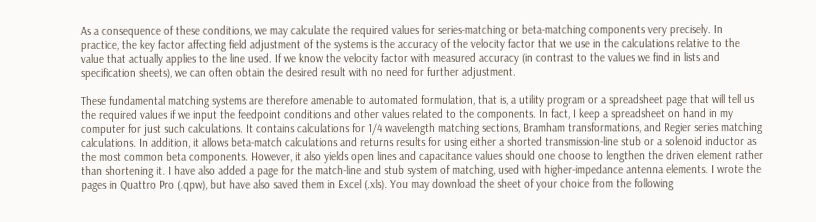As a consequence of these conditions, we may calculate the required values for series-matching or beta-matching components very precisely. In practice, the key factor affecting field adjustment of the systems is the accuracy of the velocity factor that we use in the calculations relative to the value that actually applies to the line used. If we know the velocity factor with measured accuracy (in contrast to the values we find in lists and specification sheets), we can often obtain the desired result with no need for further adjustment.

These fundamental matching systems are therefore amenable to automated formulation, that is, a utility program or a spreadsheet page that will tell us the required values if we input the feedpoint conditions and other values related to the components. In fact, I keep a spreadsheet on hand in my computer for just such calculations. It contains calculations for 1/4 wavelength matching sections, Bramham transformations, and Regier series matching calculations. In addition, it allows beta-match calculations and returns results for using either a shorted transmission-line stub or a solenoid inductor as the most common beta components. However, it also yields open lines and capacitance values should one choose to lengthen the driven element rather than shortening it. I have also added a page for the match-line and stub system of matching, used with higher-impedance antenna elements. I wrote the pages in Quattro Pro (.qpw), but have also saved them in Excel (.xls). You may download the sheet of your choice from the following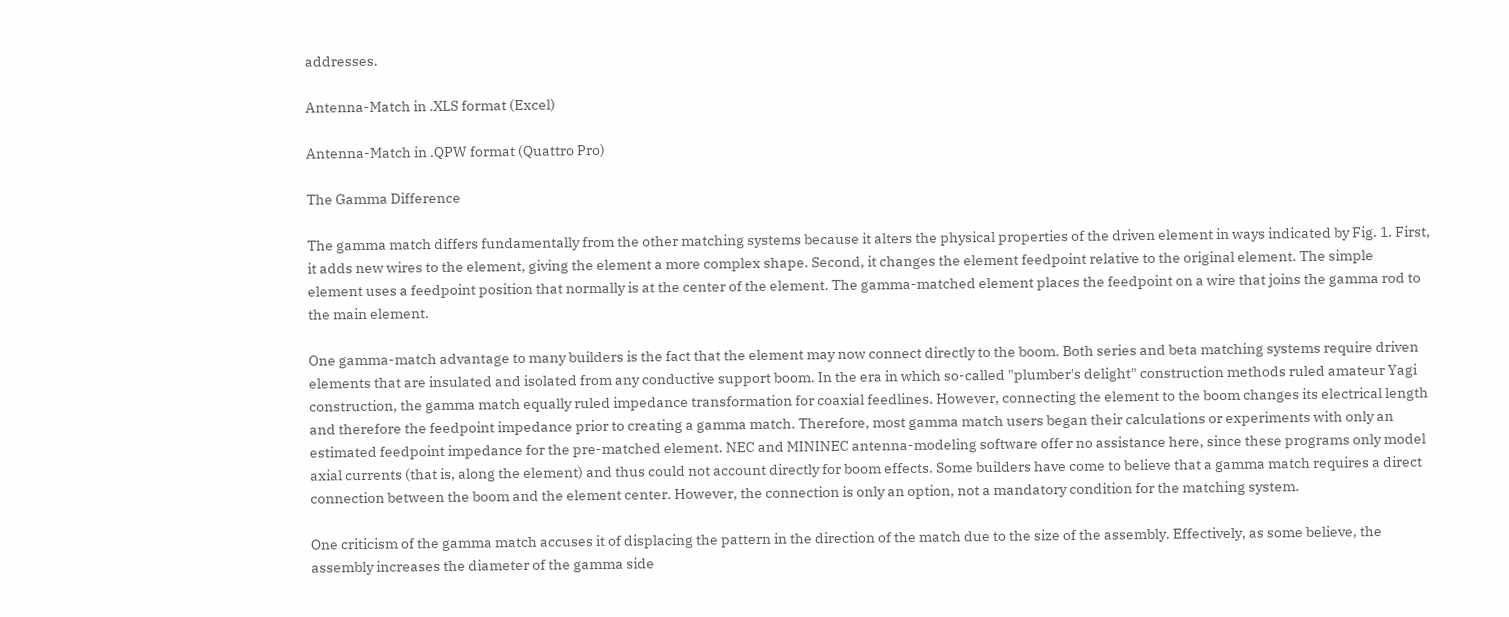addresses.

Antenna-Match in .XLS format (Excel)

Antenna-Match in .QPW format (Quattro Pro)

The Gamma Difference

The gamma match differs fundamentally from the other matching systems because it alters the physical properties of the driven element in ways indicated by Fig. 1. First, it adds new wires to the element, giving the element a more complex shape. Second, it changes the element feedpoint relative to the original element. The simple element uses a feedpoint position that normally is at the center of the element. The gamma-matched element places the feedpoint on a wire that joins the gamma rod to the main element.

One gamma-match advantage to many builders is the fact that the element may now connect directly to the boom. Both series and beta matching systems require driven elements that are insulated and isolated from any conductive support boom. In the era in which so-called "plumber's delight" construction methods ruled amateur Yagi construction, the gamma match equally ruled impedance transformation for coaxial feedlines. However, connecting the element to the boom changes its electrical length and therefore the feedpoint impedance prior to creating a gamma match. Therefore, most gamma match users began their calculations or experiments with only an estimated feedpoint impedance for the pre-matched element. NEC and MININEC antenna-modeling software offer no assistance here, since these programs only model axial currents (that is, along the element) and thus could not account directly for boom effects. Some builders have come to believe that a gamma match requires a direct connection between the boom and the element center. However, the connection is only an option, not a mandatory condition for the matching system.

One criticism of the gamma match accuses it of displacing the pattern in the direction of the match due to the size of the assembly. Effectively, as some believe, the assembly increases the diameter of the gamma side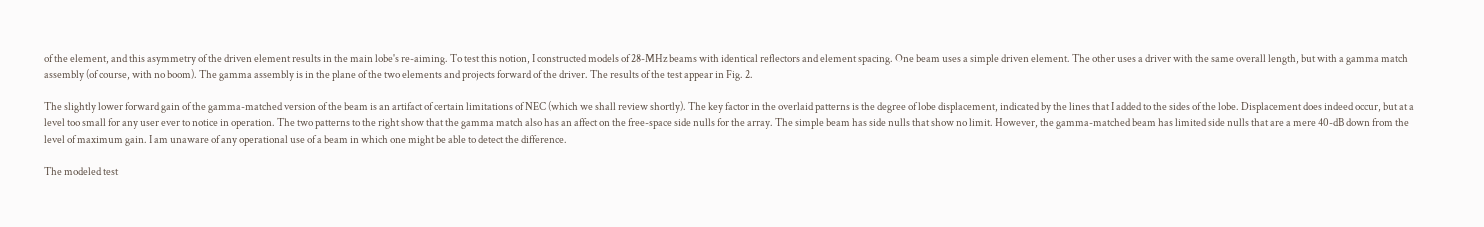of the element, and this asymmetry of the driven element results in the main lobe's re-aiming. To test this notion, I constructed models of 28-MHz beams with identical reflectors and element spacing. One beam uses a simple driven element. The other uses a driver with the same overall length, but with a gamma match assembly (of course, with no boom). The gamma assembly is in the plane of the two elements and projects forward of the driver. The results of the test appear in Fig. 2.

The slightly lower forward gain of the gamma-matched version of the beam is an artifact of certain limitations of NEC (which we shall review shortly). The key factor in the overlaid patterns is the degree of lobe displacement, indicated by the lines that I added to the sides of the lobe. Displacement does indeed occur, but at a level too small for any user ever to notice in operation. The two patterns to the right show that the gamma match also has an affect on the free-space side nulls for the array. The simple beam has side nulls that show no limit. However, the gamma-matched beam has limited side nulls that are a mere 40-dB down from the level of maximum gain. I am unaware of any operational use of a beam in which one might be able to detect the difference.

The modeled test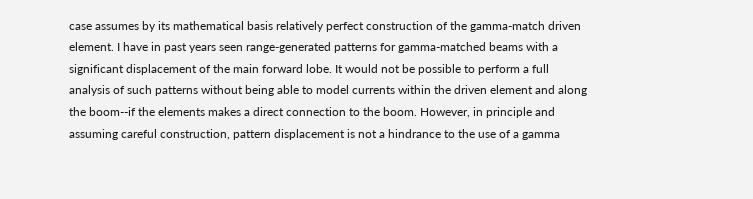case assumes by its mathematical basis relatively perfect construction of the gamma-match driven element. I have in past years seen range-generated patterns for gamma-matched beams with a significant displacement of the main forward lobe. It would not be possible to perform a full analysis of such patterns without being able to model currents within the driven element and along the boom--if the elements makes a direct connection to the boom. However, in principle and assuming careful construction, pattern displacement is not a hindrance to the use of a gamma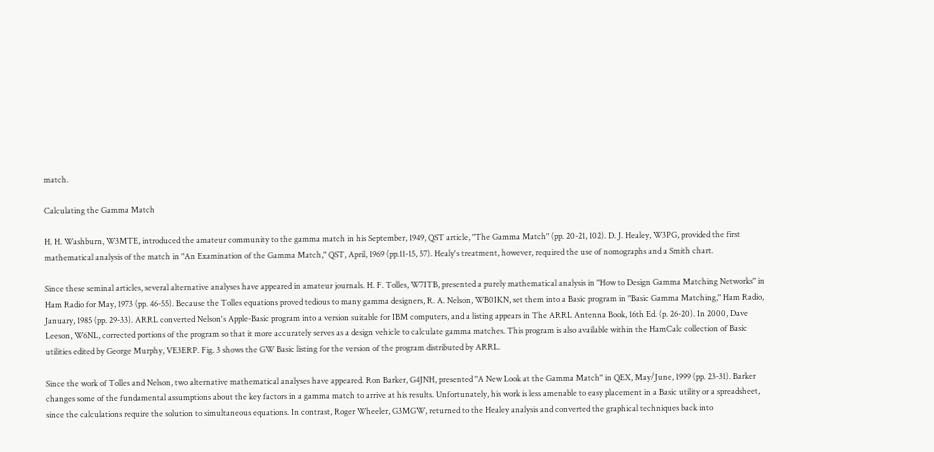match.

Calculating the Gamma Match

H. H. Washburn, W3MTE, introduced the amateur community to the gamma match in his September, 1949, QST article, "The Gamma Match" (pp. 20-21, 102). D. J. Healey, W3PG, provided the first mathematical analysis of the match in "An Examination of the Gamma Match," QST, April, 1969 (pp.11-15, 57). Healy's treatment, however, required the use of nomographs and a Smith chart.

Since these seminal articles, several alternative analyses have appeared in amateur journals. H. F. Tolles, W7ITB, presented a purely mathematical analysis in "How to Design Gamma Matching Networks" in Ham Radio for May, 1973 (pp. 46-55). Because the Tolles equations proved tedious to many gamma designers, R. A. Nelson, WB0IKN, set them into a Basic program in "Basic Gamma Matching," Ham Radio, January, 1985 (pp. 29-33). ARRL converted Nelson's Apple-Basic program into a version suitable for IBM computers, and a listing appears in The ARRL Antenna Book, 16th Ed. (p. 26-20). In 2000, Dave Leeson, W6NL, corrected portions of the program so that it more accurately serves as a design vehicle to calculate gamma matches. This program is also available within the HamCalc collection of Basic utilities edited by George Murphy, VE3ERP. Fig. 3 shows the GW Basic listing for the version of the program distributed by ARRL.

Since the work of Tolles and Nelson, two alternative mathematical analyses have appeared. Ron Barker, G4JNH, presented "A New Look at the Gamma Match" in QEX, May/June, 1999 (pp. 23-31). Barker changes some of the fundamental assumptions about the key factors in a gamma match to arrive at his results. Unfortunately, his work is less amenable to easy placement in a Basic utility or a spreadsheet, since the calculations require the solution to simultaneous equations. In contrast, Roger Wheeler, G3MGW, returned to the Healey analysis and converted the graphical techniques back into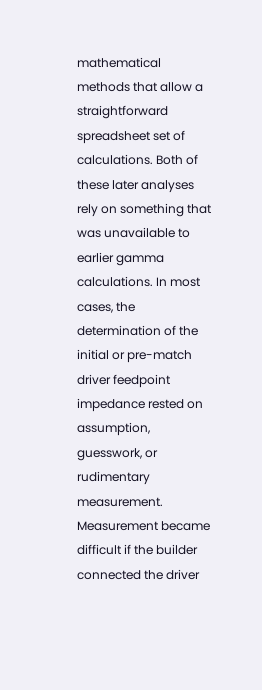mathematical methods that allow a straightforward spreadsheet set of calculations. Both of these later analyses rely on something that was unavailable to earlier gamma calculations. In most cases, the determination of the initial or pre-match driver feedpoint impedance rested on assumption, guesswork, or rudimentary measurement. Measurement became difficult if the builder connected the driver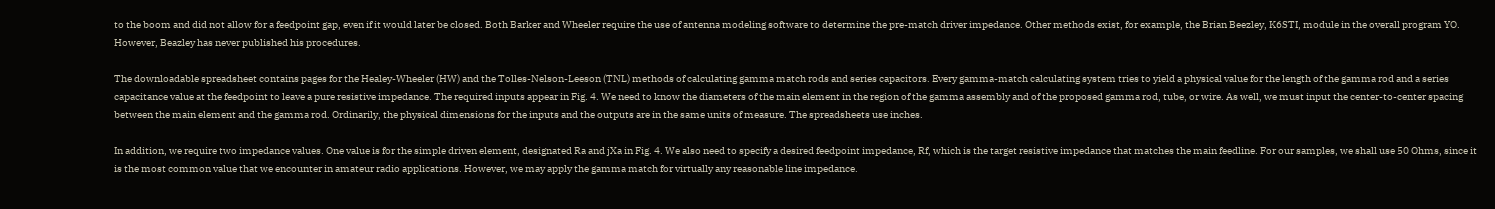to the boom and did not allow for a feedpoint gap, even if it would later be closed. Both Barker and Wheeler require the use of antenna modeling software to determine the pre-match driver impedance. Other methods exist, for example, the Brian Beezley, K6STI, module in the overall program YO. However, Beazley has never published his procedures.

The downloadable spreadsheet contains pages for the Healey-Wheeler (HW) and the Tolles-Nelson-Leeson (TNL) methods of calculating gamma match rods and series capacitors. Every gamma-match calculating system tries to yield a physical value for the length of the gamma rod and a series capacitance value at the feedpoint to leave a pure resistive impedance. The required inputs appear in Fig. 4. We need to know the diameters of the main element in the region of the gamma assembly and of the proposed gamma rod, tube, or wire. As well, we must input the center-to-center spacing between the main element and the gamma rod. Ordinarily, the physical dimensions for the inputs and the outputs are in the same units of measure. The spreadsheets use inches.

In addition, we require two impedance values. One value is for the simple driven element, designated Ra and jXa in Fig. 4. We also need to specify a desired feedpoint impedance, Rf, which is the target resistive impedance that matches the main feedline. For our samples, we shall use 50 Ohms, since it is the most common value that we encounter in amateur radio applications. However, we may apply the gamma match for virtually any reasonable line impedance.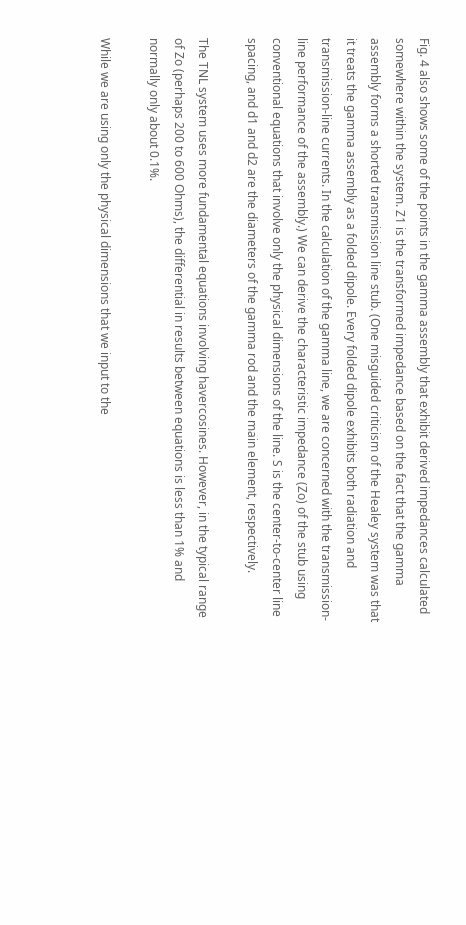Fig. 4 also shows some of the points in the gamma assembly that exhibit derived impedances calculated somewhere within the system. Z1 is the transformed impedance based on the fact that the gamma assembly forms a shorted transmission line stub. (One misguided criticism of the Healey system was that it treats the gamma assembly as a folded dipole. Every folded dipole exhibits both radiation and transmission-line currents. In the calculation of the gamma line, we are concerned with the transmission-line performance of the assembly.) We can derive the characteristic impedance (Zo) of the stub using conventional equations that involve only the physical dimensions of the line. S is the center-to-center line spacing, and d1 and d2 are the diameters of the gamma rod and the main element, respectively.

The TNL system uses more fundamental equations involving havercosines. However, in the typical range of Zo (perhaps 200 to 600 Ohms), the differential in results between equations is less than 1% and normally only about 0.1%.

While we are using only the physical dimensions that we input to the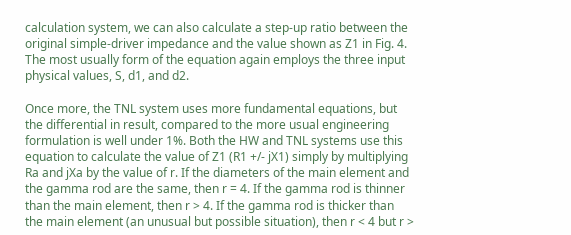calculation system, we can also calculate a step-up ratio between the original simple-driver impedance and the value shown as Z1 in Fig. 4. The most usually form of the equation again employs the three input physical values, S, d1, and d2.

Once more, the TNL system uses more fundamental equations, but the differential in result, compared to the more usual engineering formulation is well under 1%. Both the HW and TNL systems use this equation to calculate the value of Z1 (R1 +/- jX1) simply by multiplying Ra and jXa by the value of r. If the diameters of the main element and the gamma rod are the same, then r = 4. If the gamma rod is thinner than the main element, then r > 4. If the gamma rod is thicker than the main element (an unusual but possible situation), then r < 4 but r >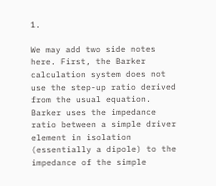1.

We may add two side notes here. First, the Barker calculation system does not use the step-up ratio derived from the usual equation. Barker uses the impedance ratio between a simple driver element in isolation (essentially a dipole) to the impedance of the simple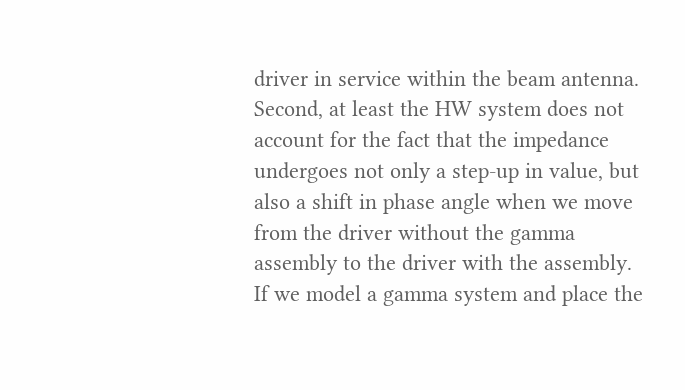driver in service within the beam antenna. Second, at least the HW system does not account for the fact that the impedance undergoes not only a step-up in value, but also a shift in phase angle when we move from the driver without the gamma assembly to the driver with the assembly. If we model a gamma system and place the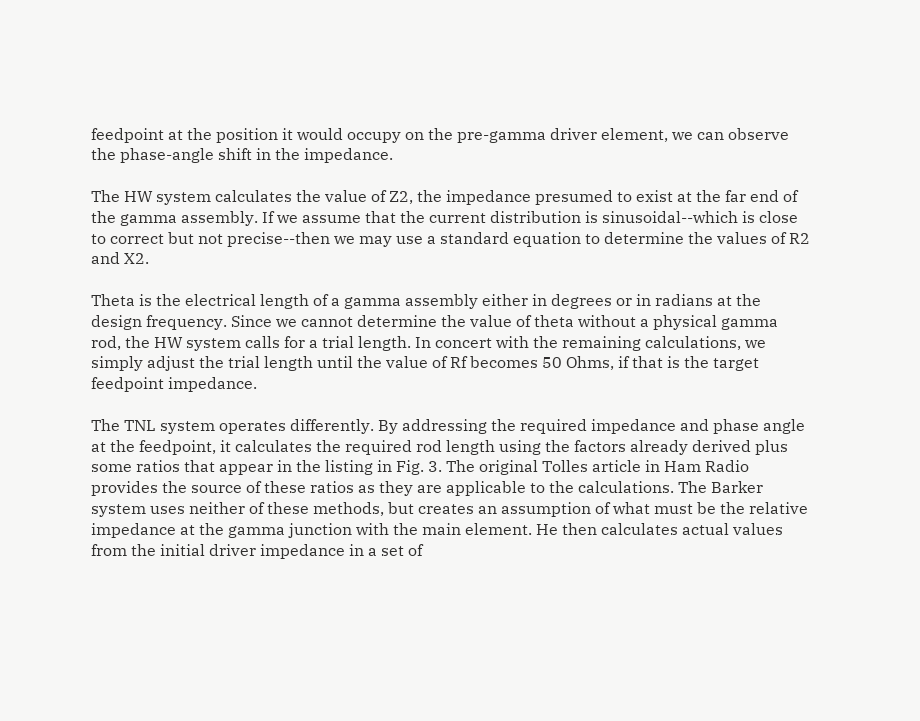feedpoint at the position it would occupy on the pre-gamma driver element, we can observe the phase-angle shift in the impedance.

The HW system calculates the value of Z2, the impedance presumed to exist at the far end of the gamma assembly. If we assume that the current distribution is sinusoidal--which is close to correct but not precise--then we may use a standard equation to determine the values of R2 and X2.

Theta is the electrical length of a gamma assembly either in degrees or in radians at the design frequency. Since we cannot determine the value of theta without a physical gamma rod, the HW system calls for a trial length. In concert with the remaining calculations, we simply adjust the trial length until the value of Rf becomes 50 Ohms, if that is the target feedpoint impedance.

The TNL system operates differently. By addressing the required impedance and phase angle at the feedpoint, it calculates the required rod length using the factors already derived plus some ratios that appear in the listing in Fig. 3. The original Tolles article in Ham Radio provides the source of these ratios as they are applicable to the calculations. The Barker system uses neither of these methods, but creates an assumption of what must be the relative impedance at the gamma junction with the main element. He then calculates actual values from the initial driver impedance in a set of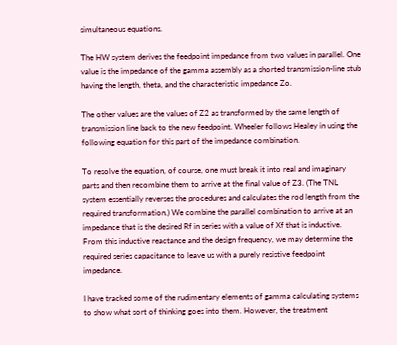simultaneous equations.

The HW system derives the feedpoint impedance from two values in parallel. One value is the impedance of the gamma assembly as a shorted transmission-line stub having the length, theta, and the characteristic impedance Zo.

The other values are the values of Z2 as transformed by the same length of transmission line back to the new feedpoint. Wheeler follows Healey in using the following equation for this part of the impedance combination.

To resolve the equation, of course, one must break it into real and imaginary parts and then recombine them to arrive at the final value of Z3. (The TNL system essentially reverses the procedures and calculates the rod length from the required transformation.) We combine the parallel combination to arrive at an impedance that is the desired Rf in series with a value of Xf that is inductive. From this inductive reactance and the design frequency, we may determine the required series capacitance to leave us with a purely resistive feedpoint impedance.

I have tracked some of the rudimentary elements of gamma calculating systems to show what sort of thinking goes into them. However, the treatment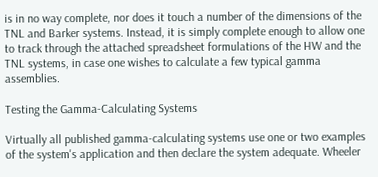is in no way complete, nor does it touch a number of the dimensions of the TNL and Barker systems. Instead, it is simply complete enough to allow one to track through the attached spreadsheet formulations of the HW and the TNL systems, in case one wishes to calculate a few typical gamma assemblies.

Testing the Gamma-Calculating Systems

Virtually all published gamma-calculating systems use one or two examples of the system's application and then declare the system adequate. Wheeler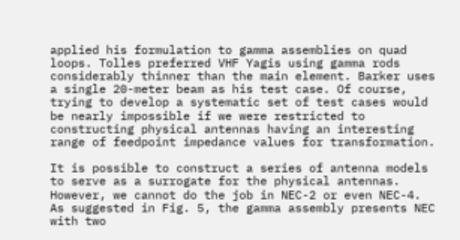applied his formulation to gamma assemblies on quad loops. Tolles preferred VHF Yagis using gamma rods considerably thinner than the main element. Barker uses a single 20-meter beam as his test case. Of course, trying to develop a systematic set of test cases would be nearly impossible if we were restricted to constructing physical antennas having an interesting range of feedpoint impedance values for transformation.

It is possible to construct a series of antenna models to serve as a surrogate for the physical antennas. However, we cannot do the job in NEC-2 or even NEC-4. As suggested in Fig. 5, the gamma assembly presents NEC with two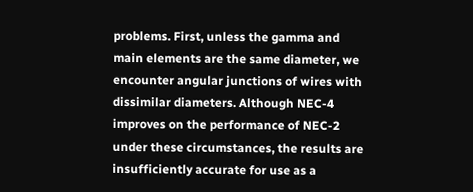problems. First, unless the gamma and main elements are the same diameter, we encounter angular junctions of wires with dissimilar diameters. Although NEC-4 improves on the performance of NEC-2 under these circumstances, the results are insufficiently accurate for use as a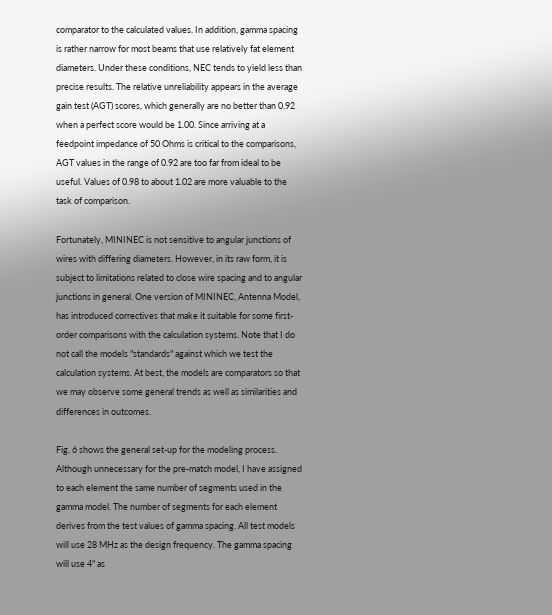comparator to the calculated values. In addition, gamma spacing is rather narrow for most beams that use relatively fat element diameters. Under these conditions, NEC tends to yield less than precise results. The relative unreliability appears in the average gain test (AGT) scores, which generally are no better than 0.92 when a perfect score would be 1.00. Since arriving at a feedpoint impedance of 50 Ohms is critical to the comparisons, AGT values in the range of 0.92 are too far from ideal to be useful. Values of 0.98 to about 1.02 are more valuable to the task of comparison.

Fortunately, MININEC is not sensitive to angular junctions of wires with differing diameters. However, in its raw form, it is subject to limitations related to close wire spacing and to angular junctions in general. One version of MININEC, Antenna Model, has introduced correctives that make it suitable for some first-order comparisons with the calculation systems. Note that I do not call the models "standards" against which we test the calculation systems. At best, the models are comparators so that we may observe some general trends as well as similarities and differences in outcomes.

Fig. 6 shows the general set-up for the modeling process. Although unnecessary for the pre-match model, I have assigned to each element the same number of segments used in the gamma model. The number of segments for each element derives from the test values of gamma spacing. All test models will use 28 MHz as the design frequency. The gamma spacing will use 4" as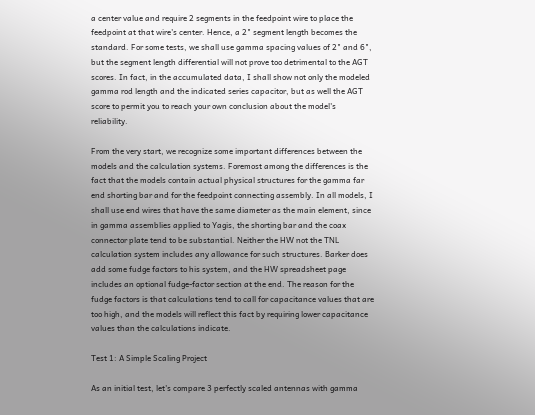a center value and require 2 segments in the feedpoint wire to place the feedpoint at that wire's center. Hence, a 2" segment length becomes the standard. For some tests, we shall use gamma spacing values of 2" and 6", but the segment length differential will not prove too detrimental to the AGT scores. In fact, in the accumulated data, I shall show not only the modeled gamma rod length and the indicated series capacitor, but as well the AGT score to permit you to reach your own conclusion about the model's reliability.

From the very start, we recognize some important differences between the models and the calculation systems. Foremost among the differences is the fact that the models contain actual physical structures for the gamma far end shorting bar and for the feedpoint connecting assembly. In all models, I shall use end wires that have the same diameter as the main element, since in gamma assemblies applied to Yagis, the shorting bar and the coax connector plate tend to be substantial. Neither the HW not the TNL calculation system includes any allowance for such structures. Barker does add some fudge factors to his system, and the HW spreadsheet page includes an optional fudge-factor section at the end. The reason for the fudge factors is that calculations tend to call for capacitance values that are too high, and the models will reflect this fact by requiring lower capacitance values than the calculations indicate.

Test 1: A Simple Scaling Project

As an initial test, let's compare 3 perfectly scaled antennas with gamma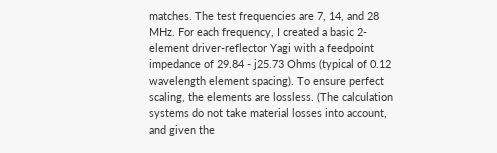matches. The test frequencies are 7, 14, and 28 MHz. For each frequency, I created a basic 2-element driver-reflector Yagi with a feedpoint impedance of 29.84 - j25.73 Ohms (typical of 0.12 wavelength element spacing). To ensure perfect scaling, the elements are lossless. (The calculation systems do not take material losses into account, and given the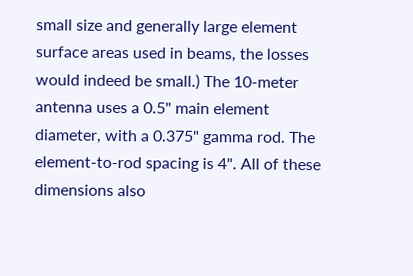small size and generally large element surface areas used in beams, the losses would indeed be small.) The 10-meter antenna uses a 0.5" main element diameter, with a 0.375" gamma rod. The element-to-rod spacing is 4". All of these dimensions also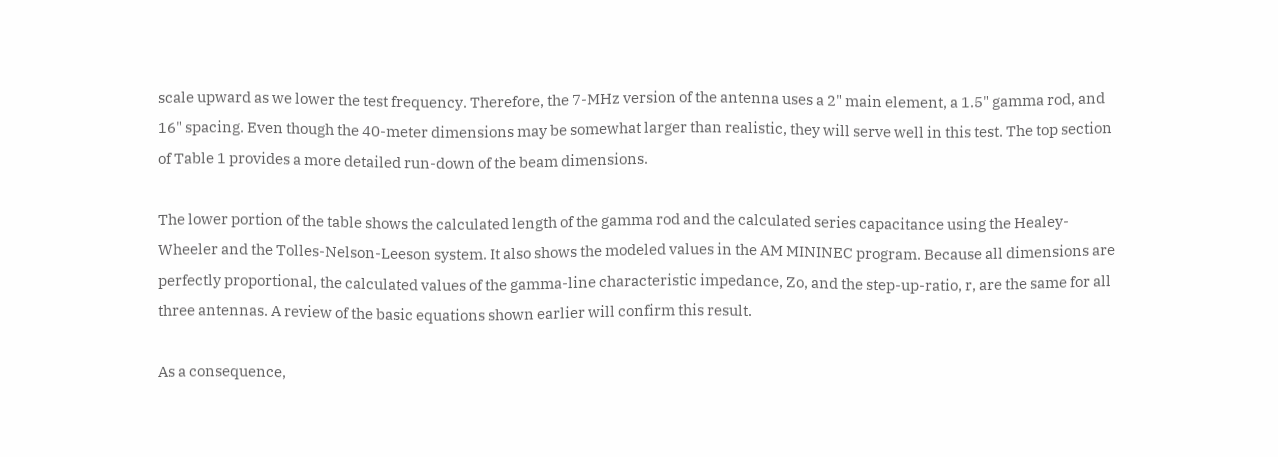scale upward as we lower the test frequency. Therefore, the 7-MHz version of the antenna uses a 2" main element, a 1.5" gamma rod, and 16" spacing. Even though the 40-meter dimensions may be somewhat larger than realistic, they will serve well in this test. The top section of Table 1 provides a more detailed run-down of the beam dimensions.

The lower portion of the table shows the calculated length of the gamma rod and the calculated series capacitance using the Healey-Wheeler and the Tolles-Nelson-Leeson system. It also shows the modeled values in the AM MININEC program. Because all dimensions are perfectly proportional, the calculated values of the gamma-line characteristic impedance, Zo, and the step-up-ratio, r, are the same for all three antennas. A review of the basic equations shown earlier will confirm this result.

As a consequence,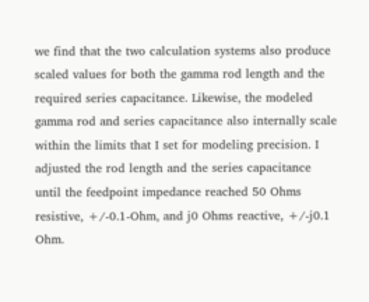we find that the two calculation systems also produce scaled values for both the gamma rod length and the required series capacitance. Likewise, the modeled gamma rod and series capacitance also internally scale within the limits that I set for modeling precision. I adjusted the rod length and the series capacitance until the feedpoint impedance reached 50 Ohms resistive, +/-0.1-Ohm, and j0 Ohms reactive, +/-j0.1 Ohm.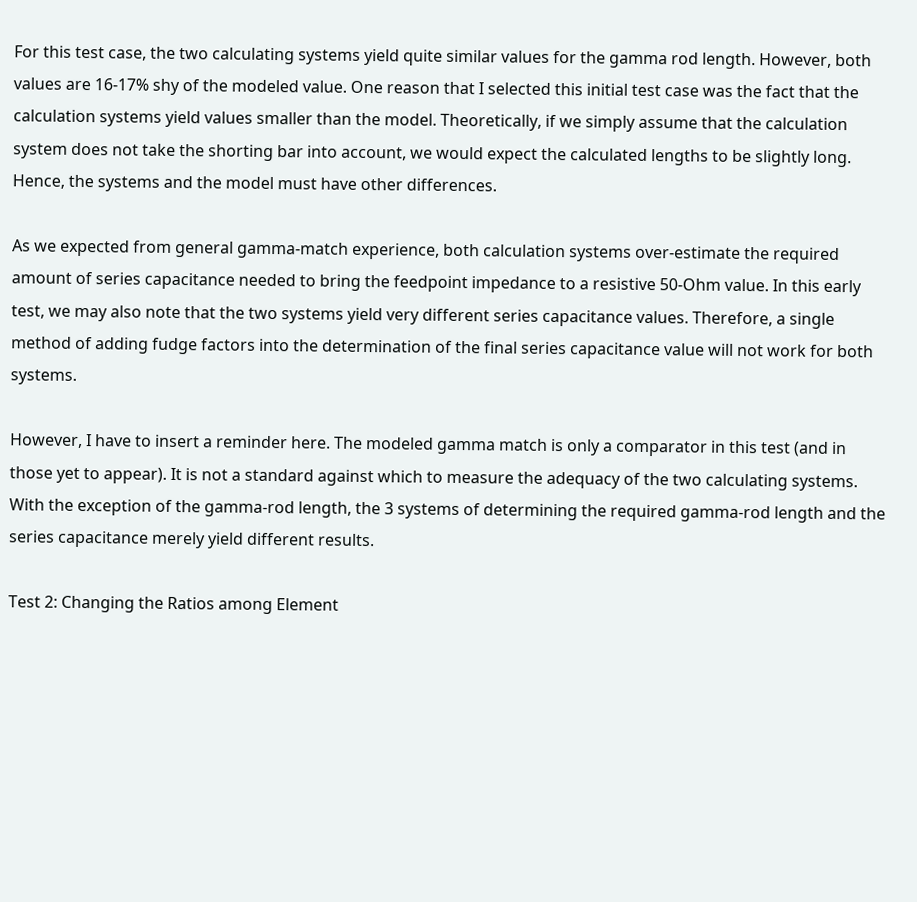For this test case, the two calculating systems yield quite similar values for the gamma rod length. However, both values are 16-17% shy of the modeled value. One reason that I selected this initial test case was the fact that the calculation systems yield values smaller than the model. Theoretically, if we simply assume that the calculation system does not take the shorting bar into account, we would expect the calculated lengths to be slightly long. Hence, the systems and the model must have other differences.

As we expected from general gamma-match experience, both calculation systems over-estimate the required amount of series capacitance needed to bring the feedpoint impedance to a resistive 50-Ohm value. In this early test, we may also note that the two systems yield very different series capacitance values. Therefore, a single method of adding fudge factors into the determination of the final series capacitance value will not work for both systems.

However, I have to insert a reminder here. The modeled gamma match is only a comparator in this test (and in those yet to appear). It is not a standard against which to measure the adequacy of the two calculating systems. With the exception of the gamma-rod length, the 3 systems of determining the required gamma-rod length and the series capacitance merely yield different results.

Test 2: Changing the Ratios among Element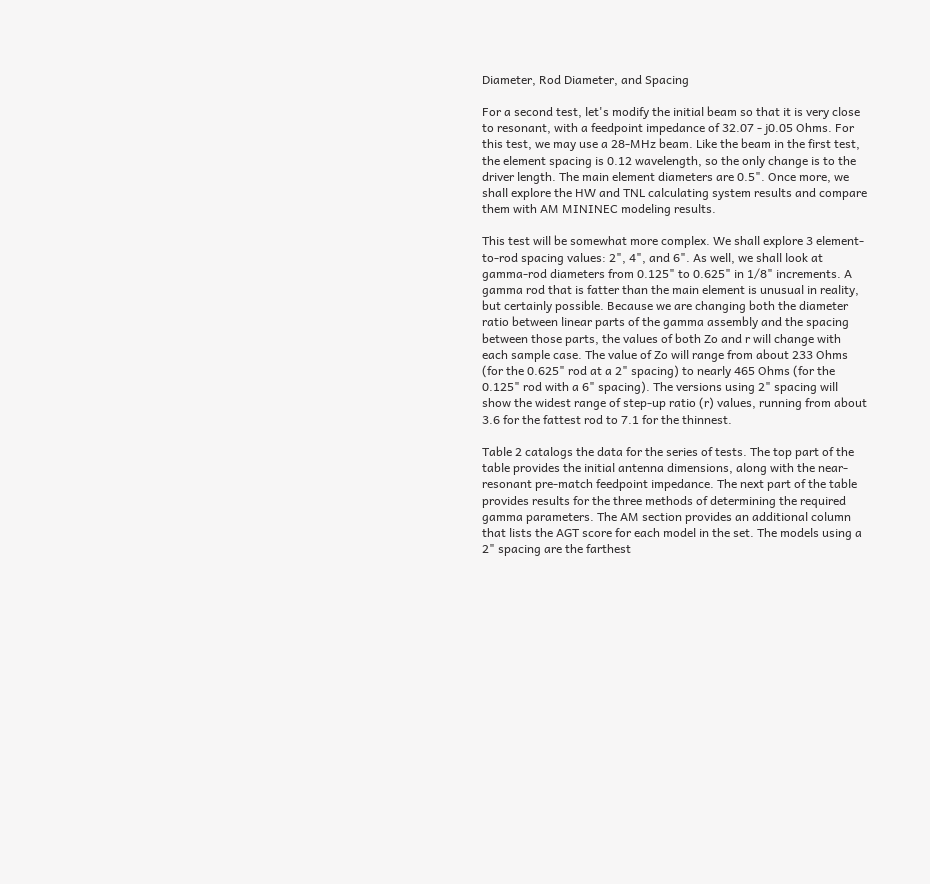Diameter, Rod Diameter, and Spacing

For a second test, let's modify the initial beam so that it is very close to resonant, with a feedpoint impedance of 32.07 - j0.05 Ohms. For this test, we may use a 28-MHz beam. Like the beam in the first test, the element spacing is 0.12 wavelength, so the only change is to the driver length. The main element diameters are 0.5". Once more, we shall explore the HW and TNL calculating system results and compare them with AM MININEC modeling results.

This test will be somewhat more complex. We shall explore 3 element-to-rod spacing values: 2", 4", and 6". As well, we shall look at gamma-rod diameters from 0.125" to 0.625" in 1/8" increments. A gamma rod that is fatter than the main element is unusual in reality, but certainly possible. Because we are changing both the diameter ratio between linear parts of the gamma assembly and the spacing between those parts, the values of both Zo and r will change with each sample case. The value of Zo will range from about 233 Ohms (for the 0.625" rod at a 2" spacing) to nearly 465 Ohms (for the 0.125" rod with a 6" spacing). The versions using 2" spacing will show the widest range of step-up ratio (r) values, running from about 3.6 for the fattest rod to 7.1 for the thinnest.

Table 2 catalogs the data for the series of tests. The top part of the table provides the initial antenna dimensions, along with the near-resonant pre-match feedpoint impedance. The next part of the table provides results for the three methods of determining the required gamma parameters. The AM section provides an additional column that lists the AGT score for each model in the set. The models using a 2" spacing are the farthest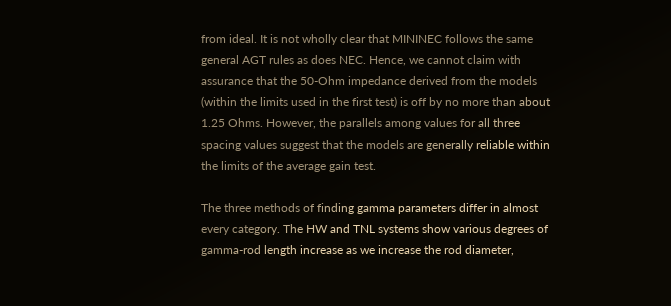from ideal. It is not wholly clear that MININEC follows the same general AGT rules as does NEC. Hence, we cannot claim with assurance that the 50-Ohm impedance derived from the models (within the limits used in the first test) is off by no more than about 1.25 Ohms. However, the parallels among values for all three spacing values suggest that the models are generally reliable within the limits of the average gain test.

The three methods of finding gamma parameters differ in almost every category. The HW and TNL systems show various degrees of gamma-rod length increase as we increase the rod diameter,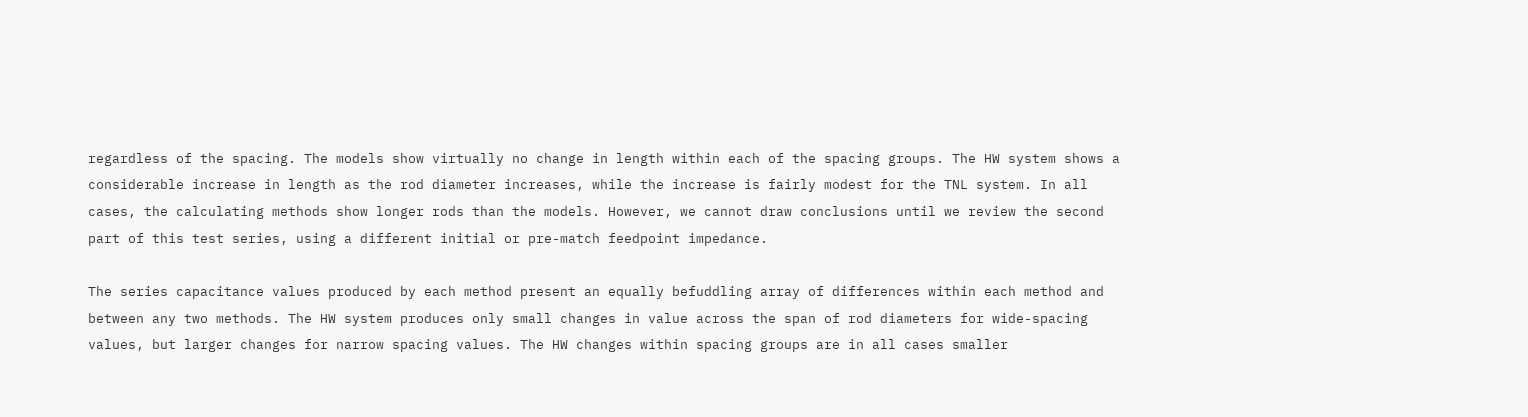regardless of the spacing. The models show virtually no change in length within each of the spacing groups. The HW system shows a considerable increase in length as the rod diameter increases, while the increase is fairly modest for the TNL system. In all cases, the calculating methods show longer rods than the models. However, we cannot draw conclusions until we review the second part of this test series, using a different initial or pre-match feedpoint impedance.

The series capacitance values produced by each method present an equally befuddling array of differences within each method and between any two methods. The HW system produces only small changes in value across the span of rod diameters for wide-spacing values, but larger changes for narrow spacing values. The HW changes within spacing groups are in all cases smaller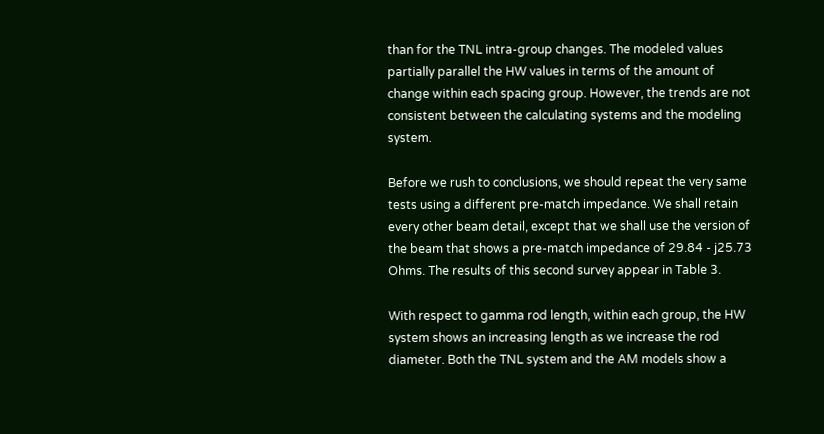than for the TNL intra-group changes. The modeled values partially parallel the HW values in terms of the amount of change within each spacing group. However, the trends are not consistent between the calculating systems and the modeling system.

Before we rush to conclusions, we should repeat the very same tests using a different pre-match impedance. We shall retain every other beam detail, except that we shall use the version of the beam that shows a pre-match impedance of 29.84 - j25.73 Ohms. The results of this second survey appear in Table 3.

With respect to gamma rod length, within each group, the HW system shows an increasing length as we increase the rod diameter. Both the TNL system and the AM models show a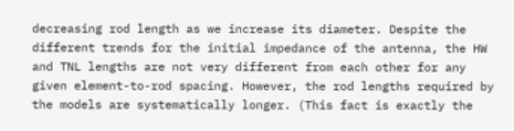decreasing rod length as we increase its diameter. Despite the different trends for the initial impedance of the antenna, the HW and TNL lengths are not very different from each other for any given element-to-rod spacing. However, the rod lengths required by the models are systematically longer. (This fact is exactly the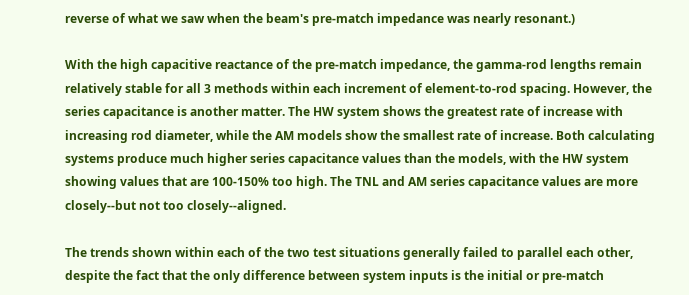reverse of what we saw when the beam's pre-match impedance was nearly resonant.)

With the high capacitive reactance of the pre-match impedance, the gamma-rod lengths remain relatively stable for all 3 methods within each increment of element-to-rod spacing. However, the series capacitance is another matter. The HW system shows the greatest rate of increase with increasing rod diameter, while the AM models show the smallest rate of increase. Both calculating systems produce much higher series capacitance values than the models, with the HW system showing values that are 100-150% too high. The TNL and AM series capacitance values are more closely--but not too closely--aligned.

The trends shown within each of the two test situations generally failed to parallel each other, despite the fact that the only difference between system inputs is the initial or pre-match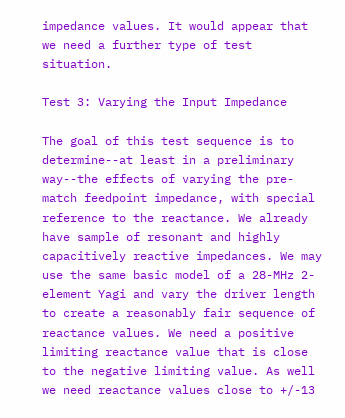impedance values. It would appear that we need a further type of test situation.

Test 3: Varying the Input Impedance

The goal of this test sequence is to determine--at least in a preliminary way--the effects of varying the pre-match feedpoint impedance, with special reference to the reactance. We already have sample of resonant and highly capacitively reactive impedances. We may use the same basic model of a 28-MHz 2-element Yagi and vary the driver length to create a reasonably fair sequence of reactance values. We need a positive limiting reactance value that is close to the negative limiting value. As well we need reactance values close to +/-13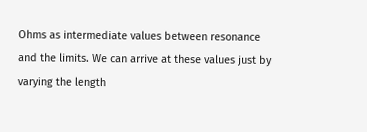Ohms as intermediate values between resonance and the limits. We can arrive at these values just by varying the length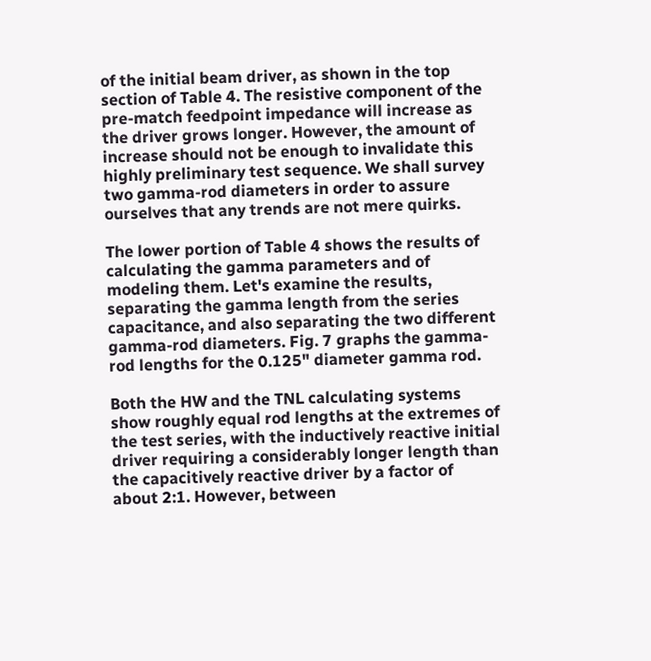of the initial beam driver, as shown in the top section of Table 4. The resistive component of the pre-match feedpoint impedance will increase as the driver grows longer. However, the amount of increase should not be enough to invalidate this highly preliminary test sequence. We shall survey two gamma-rod diameters in order to assure ourselves that any trends are not mere quirks.

The lower portion of Table 4 shows the results of calculating the gamma parameters and of modeling them. Let's examine the results, separating the gamma length from the series capacitance, and also separating the two different gamma-rod diameters. Fig. 7 graphs the gamma-rod lengths for the 0.125" diameter gamma rod.

Both the HW and the TNL calculating systems show roughly equal rod lengths at the extremes of the test series, with the inductively reactive initial driver requiring a considerably longer length than the capacitively reactive driver by a factor of about 2:1. However, between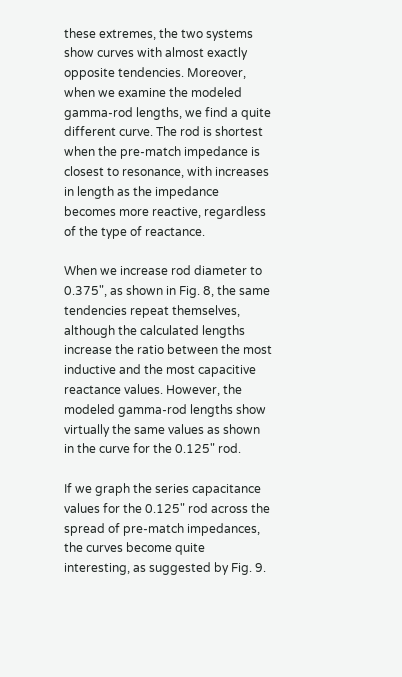these extremes, the two systems show curves with almost exactly opposite tendencies. Moreover, when we examine the modeled gamma-rod lengths, we find a quite different curve. The rod is shortest when the pre-match impedance is closest to resonance, with increases in length as the impedance becomes more reactive, regardless of the type of reactance.

When we increase rod diameter to 0.375", as shown in Fig. 8, the same tendencies repeat themselves, although the calculated lengths increase the ratio between the most inductive and the most capacitive reactance values. However, the modeled gamma-rod lengths show virtually the same values as shown in the curve for the 0.125" rod.

If we graph the series capacitance values for the 0.125" rod across the spread of pre-match impedances, the curves become quite interesting, as suggested by Fig. 9.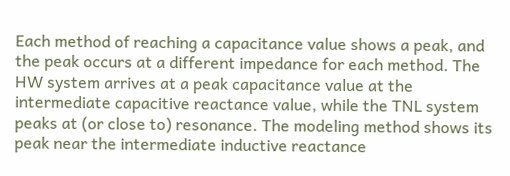Each method of reaching a capacitance value shows a peak, and the peak occurs at a different impedance for each method. The HW system arrives at a peak capacitance value at the intermediate capacitive reactance value, while the TNL system peaks at (or close to) resonance. The modeling method shows its peak near the intermediate inductive reactance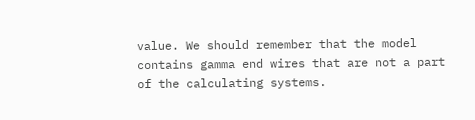value. We should remember that the model contains gamma end wires that are not a part of the calculating systems.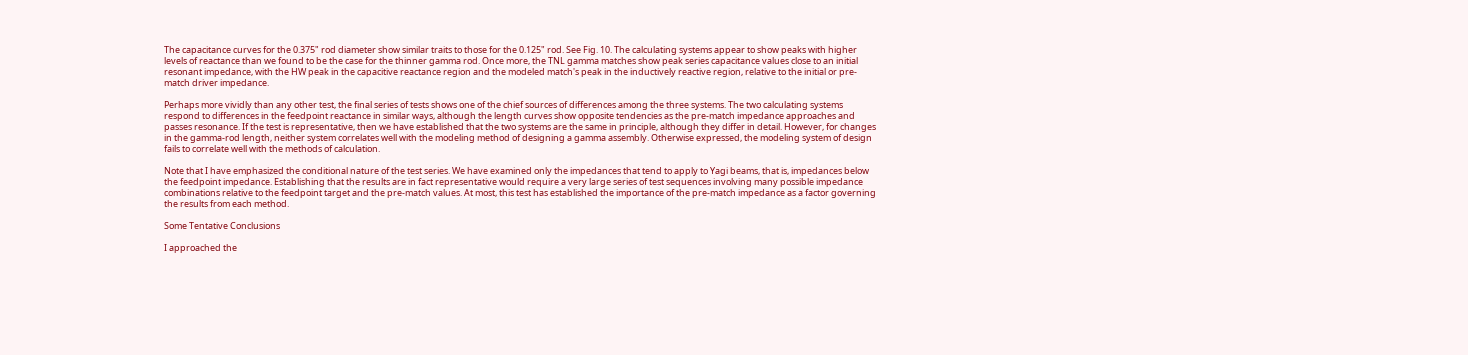The capacitance curves for the 0.375" rod diameter show similar traits to those for the 0.125" rod. See Fig. 10. The calculating systems appear to show peaks with higher levels of reactance than we found to be the case for the thinner gamma rod. Once more, the TNL gamma matches show peak series capacitance values close to an initial resonant impedance, with the HW peak in the capacitive reactance region and the modeled match's peak in the inductively reactive region, relative to the initial or pre-match driver impedance.

Perhaps more vividly than any other test, the final series of tests shows one of the chief sources of differences among the three systems. The two calculating systems respond to differences in the feedpoint reactance in similar ways, although the length curves show opposite tendencies as the pre-match impedance approaches and passes resonance. If the test is representative, then we have established that the two systems are the same in principle, although they differ in detail. However, for changes in the gamma-rod length, neither system correlates well with the modeling method of designing a gamma assembly. Otherwise expressed, the modeling system of design fails to correlate well with the methods of calculation.

Note that I have emphasized the conditional nature of the test series. We have examined only the impedances that tend to apply to Yagi beams, that is, impedances below the feedpoint impedance. Establishing that the results are in fact representative would require a very large series of test sequences involving many possible impedance combinations relative to the feedpoint target and the pre-match values. At most, this test has established the importance of the pre-match impedance as a factor governing the results from each method.

Some Tentative Conclusions

I approached the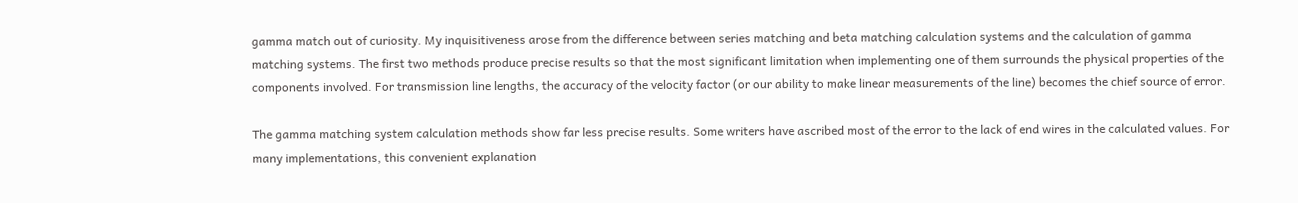gamma match out of curiosity. My inquisitiveness arose from the difference between series matching and beta matching calculation systems and the calculation of gamma matching systems. The first two methods produce precise results so that the most significant limitation when implementing one of them surrounds the physical properties of the components involved. For transmission line lengths, the accuracy of the velocity factor (or our ability to make linear measurements of the line) becomes the chief source of error.

The gamma matching system calculation methods show far less precise results. Some writers have ascribed most of the error to the lack of end wires in the calculated values. For many implementations, this convenient explanation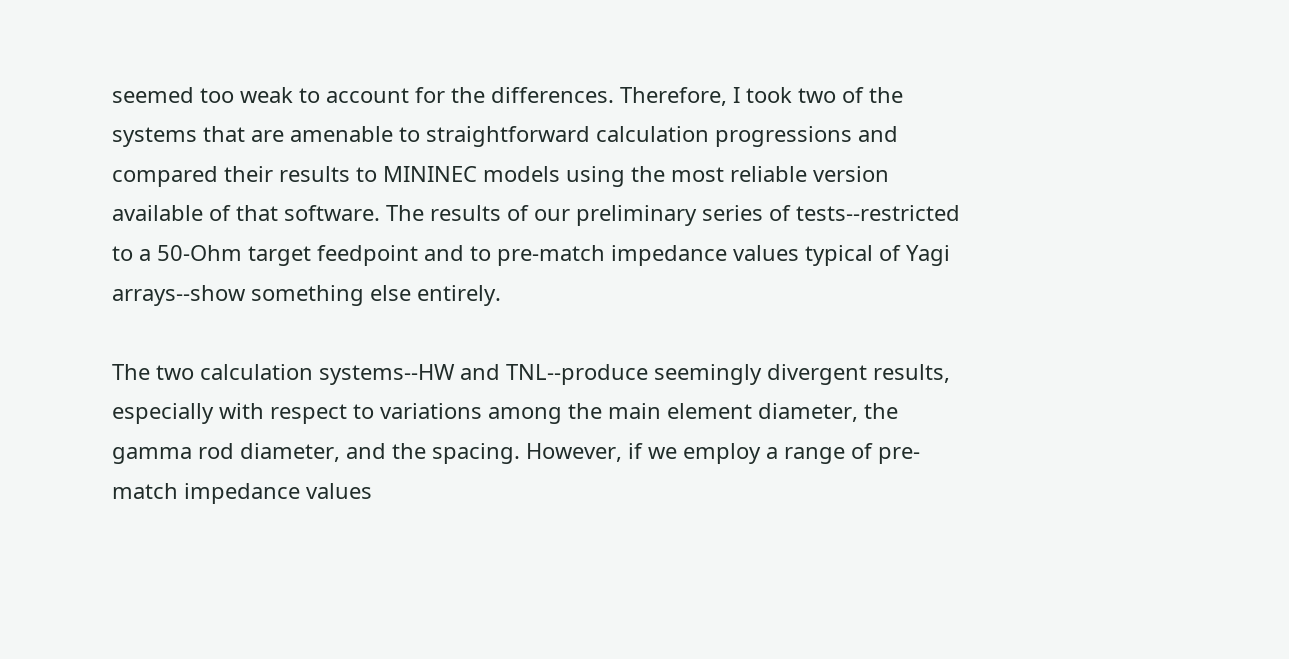seemed too weak to account for the differences. Therefore, I took two of the systems that are amenable to straightforward calculation progressions and compared their results to MININEC models using the most reliable version available of that software. The results of our preliminary series of tests--restricted to a 50-Ohm target feedpoint and to pre-match impedance values typical of Yagi arrays--show something else entirely.

The two calculation systems--HW and TNL--produce seemingly divergent results, especially with respect to variations among the main element diameter, the gamma rod diameter, and the spacing. However, if we employ a range of pre-match impedance values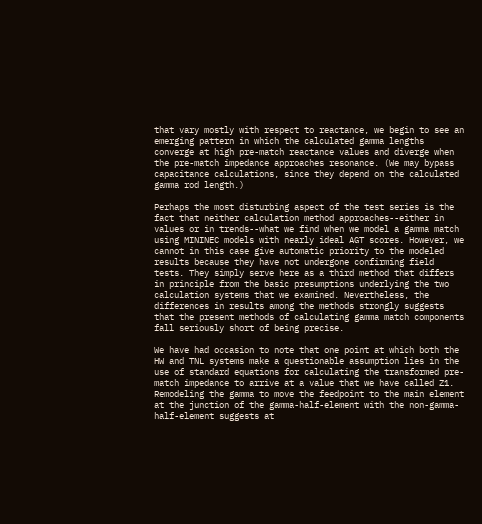that vary mostly with respect to reactance, we begin to see an emerging pattern in which the calculated gamma lengths converge at high pre-match reactance values and diverge when the pre-match impedance approaches resonance. (We may bypass capacitance calculations, since they depend on the calculated gamma rod length.)

Perhaps the most disturbing aspect of the test series is the fact that neither calculation method approaches--either in values or in trends--what we find when we model a gamma match using MININEC models with nearly ideal AGT scores. However, we cannot in this case give automatic priority to the modeled results because they have not undergone confirming field tests. They simply serve here as a third method that differs in principle from the basic presumptions underlying the two calculation systems that we examined. Nevertheless, the differences in results among the methods strongly suggests that the present methods of calculating gamma match components fall seriously short of being precise.

We have had occasion to note that one point at which both the HW and TNL systems make a questionable assumption lies in the use of standard equations for calculating the transformed pre-match impedance to arrive at a value that we have called Z1. Remodeling the gamma to move the feedpoint to the main element at the junction of the gamma-half-element with the non-gamma-half-element suggests at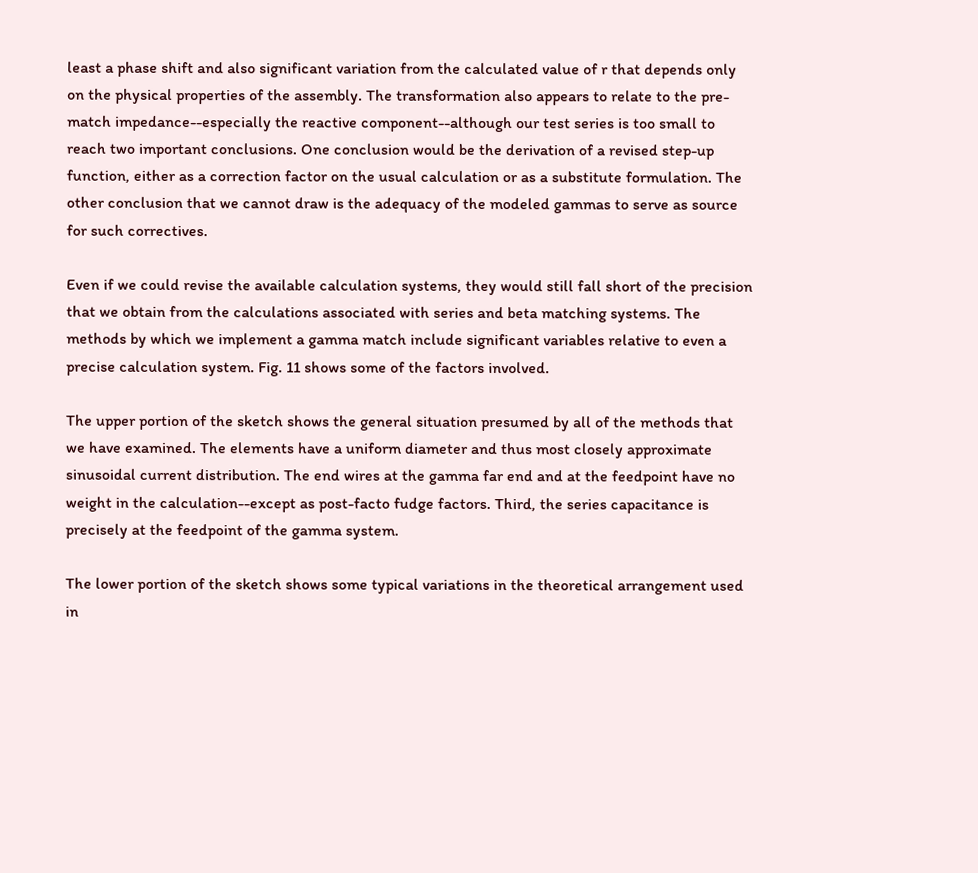least a phase shift and also significant variation from the calculated value of r that depends only on the physical properties of the assembly. The transformation also appears to relate to the pre-match impedance--especially the reactive component--although our test series is too small to reach two important conclusions. One conclusion would be the derivation of a revised step-up function, either as a correction factor on the usual calculation or as a substitute formulation. The other conclusion that we cannot draw is the adequacy of the modeled gammas to serve as source for such correctives.

Even if we could revise the available calculation systems, they would still fall short of the precision that we obtain from the calculations associated with series and beta matching systems. The methods by which we implement a gamma match include significant variables relative to even a precise calculation system. Fig. 11 shows some of the factors involved.

The upper portion of the sketch shows the general situation presumed by all of the methods that we have examined. The elements have a uniform diameter and thus most closely approximate sinusoidal current distribution. The end wires at the gamma far end and at the feedpoint have no weight in the calculation--except as post-facto fudge factors. Third, the series capacitance is precisely at the feedpoint of the gamma system.

The lower portion of the sketch shows some typical variations in the theoretical arrangement used in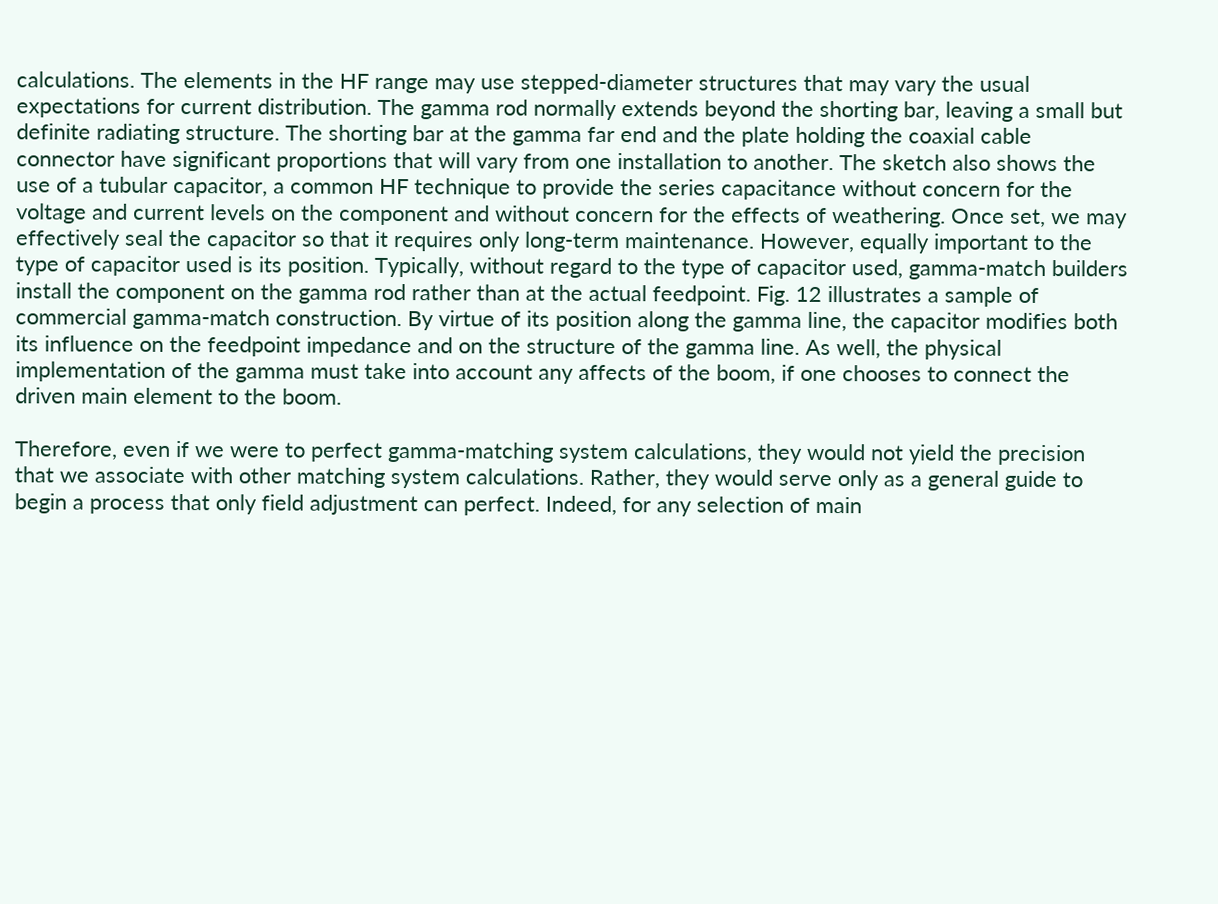calculations. The elements in the HF range may use stepped-diameter structures that may vary the usual expectations for current distribution. The gamma rod normally extends beyond the shorting bar, leaving a small but definite radiating structure. The shorting bar at the gamma far end and the plate holding the coaxial cable connector have significant proportions that will vary from one installation to another. The sketch also shows the use of a tubular capacitor, a common HF technique to provide the series capacitance without concern for the voltage and current levels on the component and without concern for the effects of weathering. Once set, we may effectively seal the capacitor so that it requires only long-term maintenance. However, equally important to the type of capacitor used is its position. Typically, without regard to the type of capacitor used, gamma-match builders install the component on the gamma rod rather than at the actual feedpoint. Fig. 12 illustrates a sample of commercial gamma-match construction. By virtue of its position along the gamma line, the capacitor modifies both its influence on the feedpoint impedance and on the structure of the gamma line. As well, the physical implementation of the gamma must take into account any affects of the boom, if one chooses to connect the driven main element to the boom.

Therefore, even if we were to perfect gamma-matching system calculations, they would not yield the precision that we associate with other matching system calculations. Rather, they would serve only as a general guide to begin a process that only field adjustment can perfect. Indeed, for any selection of main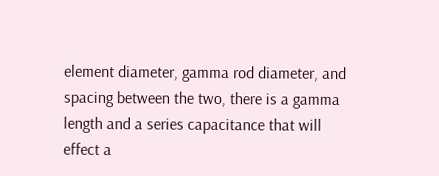element diameter, gamma rod diameter, and spacing between the two, there is a gamma length and a series capacitance that will effect a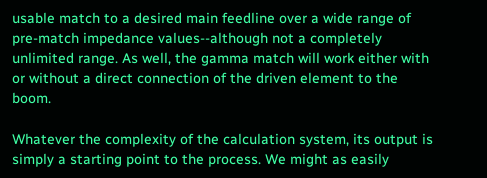usable match to a desired main feedline over a wide range of pre-match impedance values--although not a completely unlimited range. As well, the gamma match will work either with or without a direct connection of the driven element to the boom.

Whatever the complexity of the calculation system, its output is simply a starting point to the process. We might as easily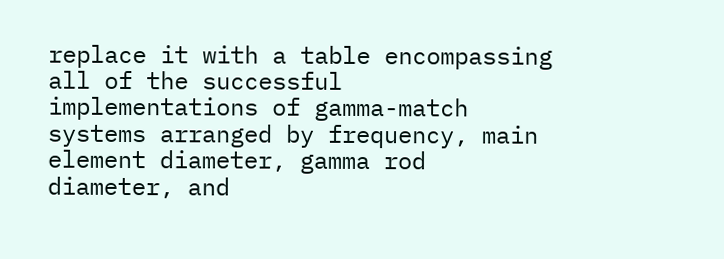replace it with a table encompassing all of the successful implementations of gamma-match systems arranged by frequency, main element diameter, gamma rod diameter, and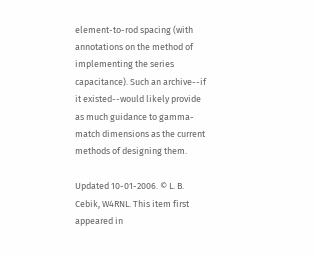element-to-rod spacing (with annotations on the method of implementing the series capacitance). Such an archive--if it existed--would likely provide as much guidance to gamma-match dimensions as the current methods of designing them.

Updated 10-01-2006. © L. B. Cebik, W4RNL. This item first appeared in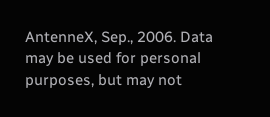AntenneX, Sep., 2006. Data may be used for personal purposes, but may not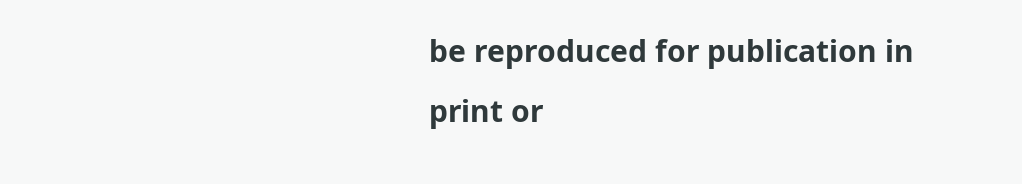be reproduced for publication in print or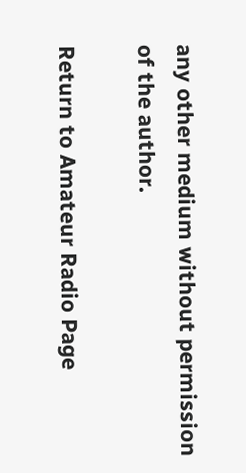any other medium without permission of the author.

Return to Amateur Radio Page